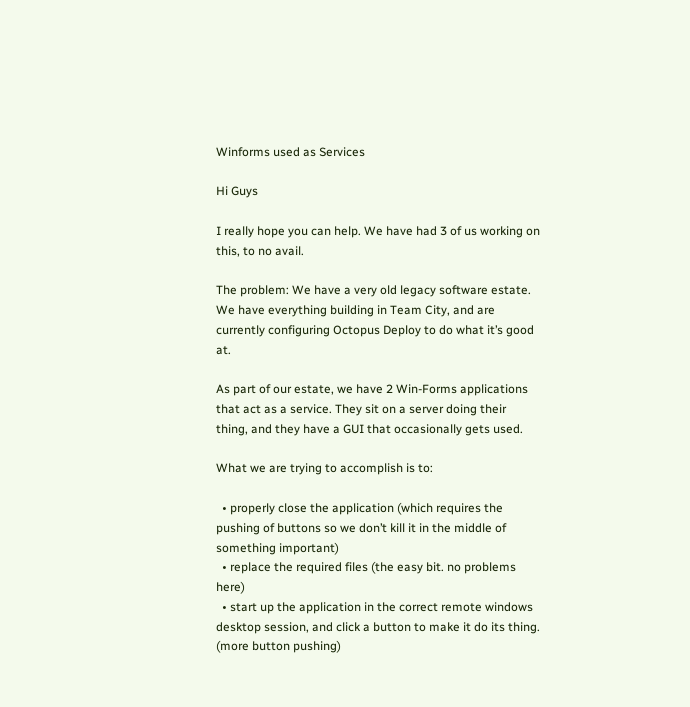Winforms used as Services

Hi Guys

I really hope you can help. We have had 3 of us working on this, to no avail.

The problem: We have a very old legacy software estate. We have everything building in Team City, and are currently configuring Octopus Deploy to do what it’s good at.

As part of our estate, we have 2 Win-Forms applications that act as a service. They sit on a server doing their thing, and they have a GUI that occasionally gets used.

What we are trying to accomplish is to:

  • properly close the application (which requires the pushing of buttons so we don’t kill it in the middle of something important)
  • replace the required files (the easy bit. no problems here)
  • start up the application in the correct remote windows desktop session, and click a button to make it do its thing. (more button pushing)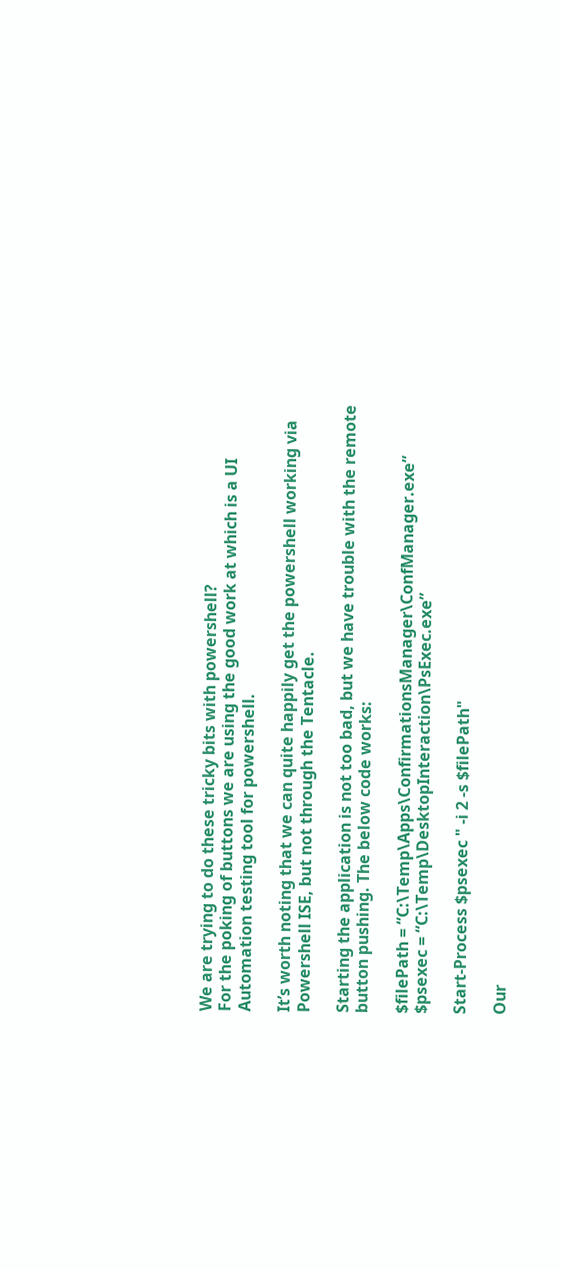We are trying to do these tricky bits with powershell?
For the poking of buttons we are using the good work at which is a UI Automation testing tool for powershell.

It’s worth noting that we can quite happily get the powershell working via Powershell ISE, but not through the Tentacle.

Starting the application is not too bad, but we have trouble with the remote button pushing. The below code works:

$filePath = “C:\Temp\Apps\ConfirmationsManager\ConfManager.exe”
$psexec = “C:\Temp\DesktopInteraction\PsExec.exe”

Start-Process $psexec " -i 2 -s $filePath"

Our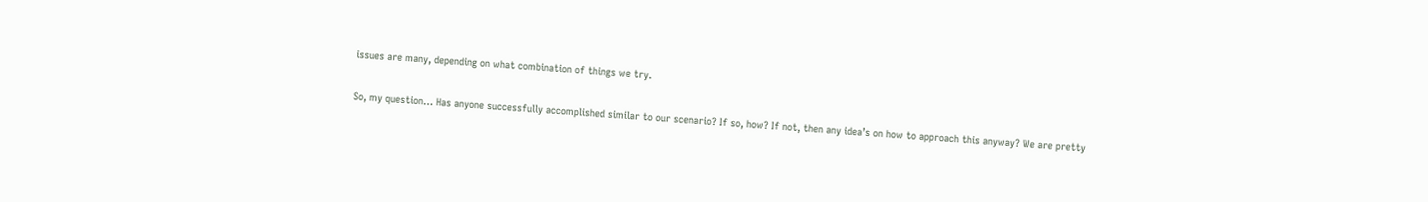issues are many, depending on what combination of things we try.

So, my question… Has anyone successfully accomplished similar to our scenario? If so, how? If not, then any idea’s on how to approach this anyway? We are pretty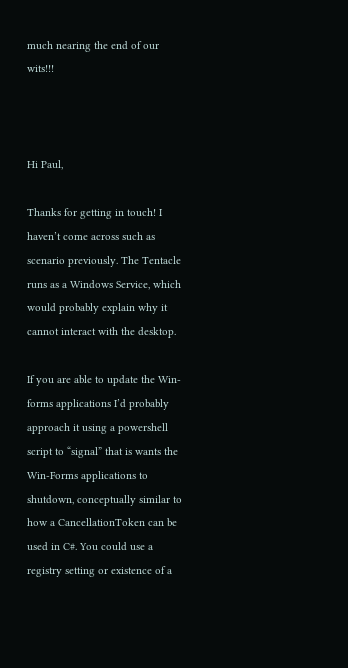much nearing the end of our wits!!!



Hi Paul,

Thanks for getting in touch! I haven’t come across such as scenario previously. The Tentacle runs as a Windows Service, which would probably explain why it cannot interact with the desktop.

If you are able to update the Win-forms applications I’d probably approach it using a powershell script to “signal” that is wants the Win-Forms applications to shutdown, conceptually similar to how a CancellationToken can be used in C#. You could use a registry setting or existence of a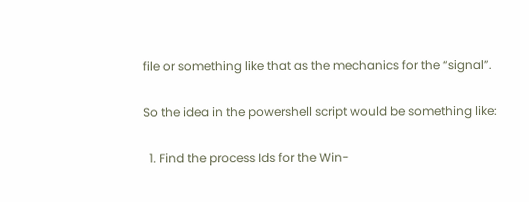file or something like that as the mechanics for the “signal”.

So the idea in the powershell script would be something like:

  1. Find the process Ids for the Win-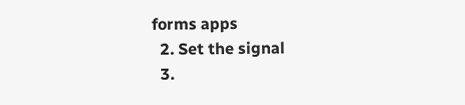forms apps
  2. Set the signal
  3.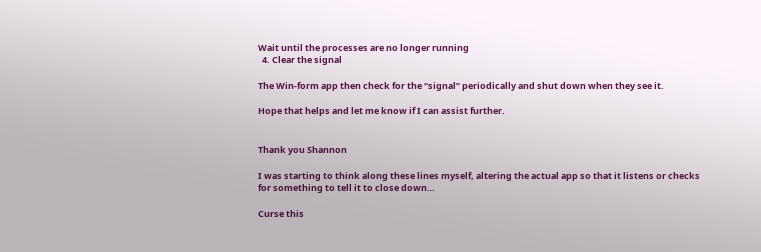Wait until the processes are no longer running
  4. Clear the signal

The Win-form app then check for the “signal” periodically and shut down when they see it.

Hope that helps and let me know if I can assist further.


Thank you Shannon

I was starting to think along these lines myself, altering the actual app so that it listens or checks for something to tell it to close down…

Curse this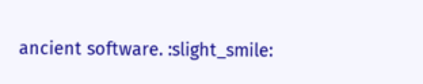ancient software. :slight_smile: